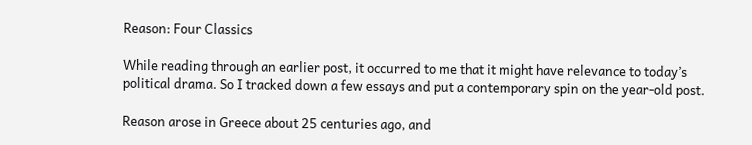Reason: Four Classics

While reading through an earlier post, it occurred to me that it might have relevance to today’s political drama. So I tracked down a few essays and put a contemporary spin on the year-old post.

Reason arose in Greece about 25 centuries ago, and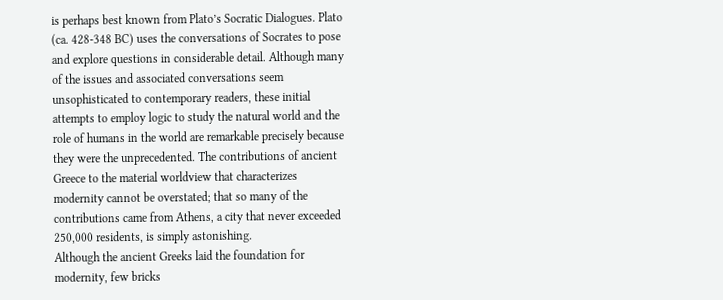is perhaps best known from Plato’s Socratic Dialogues. Plato (ca. 428-348 BC) uses the conversations of Socrates to pose and explore questions in considerable detail. Although many of the issues and associated conversations seem unsophisticated to contemporary readers, these initial attempts to employ logic to study the natural world and the role of humans in the world are remarkable precisely because they were the unprecedented. The contributions of ancient Greece to the material worldview that characterizes modernity cannot be overstated; that so many of the contributions came from Athens, a city that never exceeded 250,000 residents, is simply astonishing.
Although the ancient Greeks laid the foundation for modernity, few bricks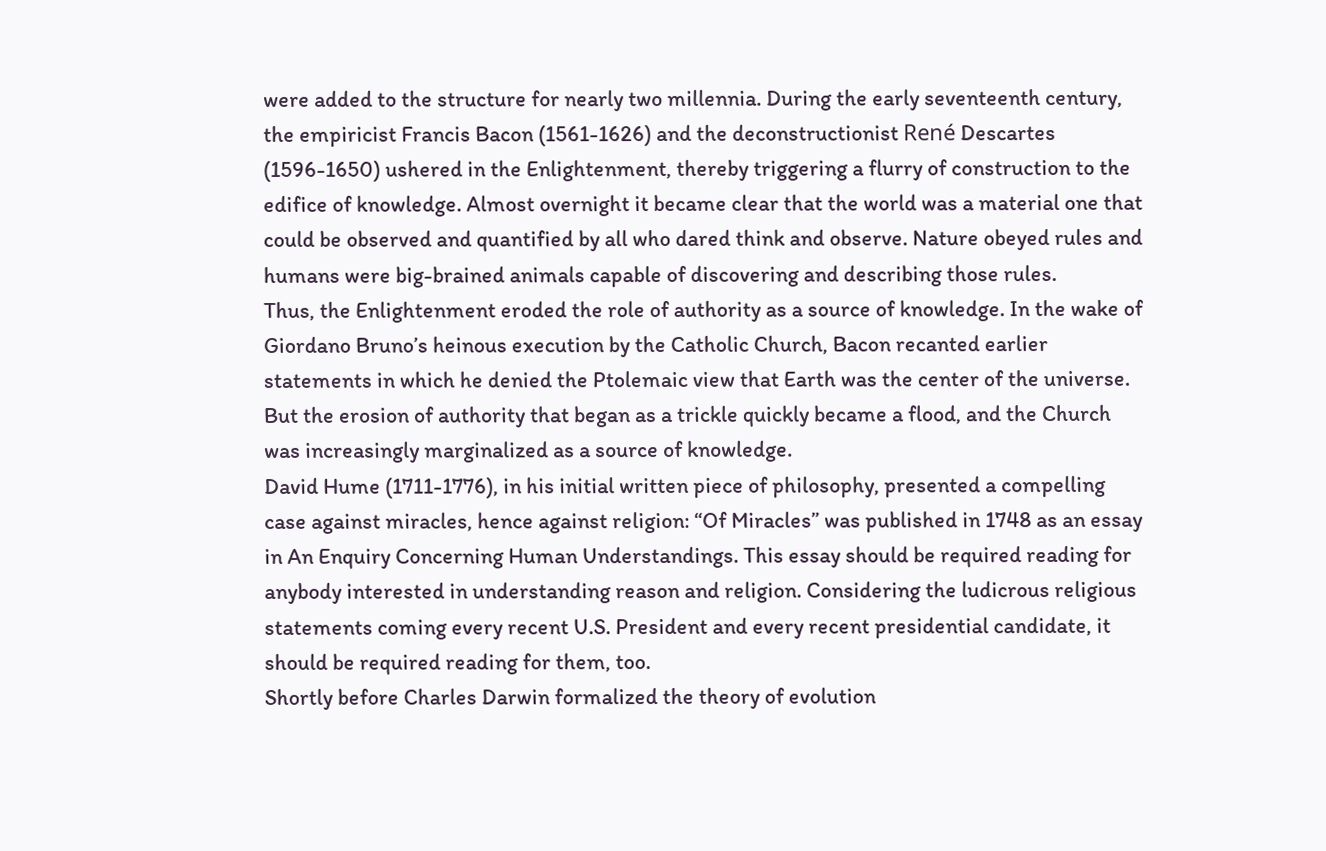were added to the structure for nearly two millennia. During the early seventeenth century, the empiricist Francis Bacon (1561-1626) and the deconstructionist René Descartes (1596-1650) ushered in the Enlightenment, thereby triggering a flurry of construction to the edifice of knowledge. Almost overnight it became clear that the world was a material one that could be observed and quantified by all who dared think and observe. Nature obeyed rules and humans were big-brained animals capable of discovering and describing those rules.
Thus, the Enlightenment eroded the role of authority as a source of knowledge. In the wake of Giordano Bruno’s heinous execution by the Catholic Church, Bacon recanted earlier statements in which he denied the Ptolemaic view that Earth was the center of the universe. But the erosion of authority that began as a trickle quickly became a flood, and the Church was increasingly marginalized as a source of knowledge.
David Hume (1711-1776), in his initial written piece of philosophy, presented a compelling case against miracles, hence against religion: “Of Miracles” was published in 1748 as an essay in An Enquiry Concerning Human Understandings. This essay should be required reading for anybody interested in understanding reason and religion. Considering the ludicrous religious statements coming every recent U.S. President and every recent presidential candidate, it should be required reading for them, too.
Shortly before Charles Darwin formalized the theory of evolution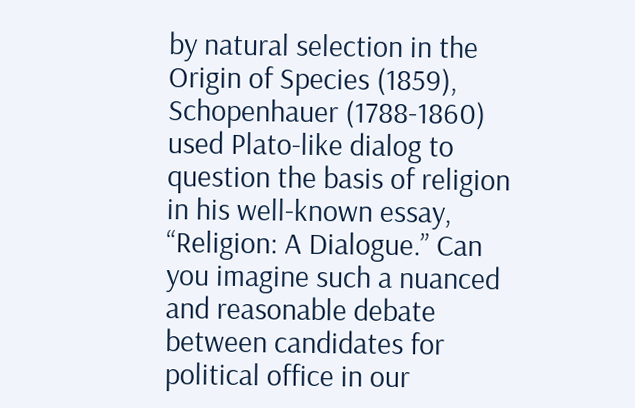by natural selection in the Origin of Species (1859), Schopenhauer (1788-1860) used Plato-like dialog to question the basis of religion in his well-known essay, “Religion: A Dialogue.” Can you imagine such a nuanced and reasonable debate between candidates for political office in our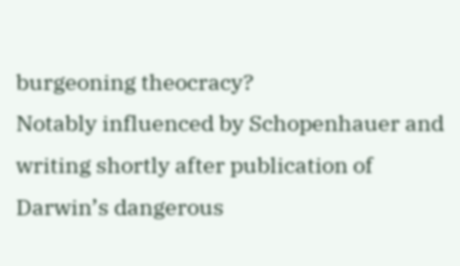burgeoning theocracy?
Notably influenced by Schopenhauer and writing shortly after publication of Darwin’s dangerous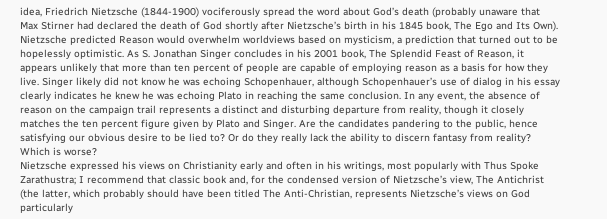idea, Friedrich Nietzsche (1844-1900) vociferously spread the word about God’s death (probably unaware that Max Stirner had declared the death of God shortly after Nietzsche’s birth in his 1845 book, The Ego and Its Own). Nietzsche predicted Reason would overwhelm worldviews based on mysticism, a prediction that turned out to be hopelessly optimistic. As S. Jonathan Singer concludes in his 2001 book, The Splendid Feast of Reason, it appears unlikely that more than ten percent of people are capable of employing reason as a basis for how they live. Singer likely did not know he was echoing Schopenhauer, although Schopenhauer’s use of dialog in his essay clearly indicates he knew he was echoing Plato in reaching the same conclusion. In any event, the absence of reason on the campaign trail represents a distinct and disturbing departure from reality, though it closely matches the ten percent figure given by Plato and Singer. Are the candidates pandering to the public, hence satisfying our obvious desire to be lied to? Or do they really lack the ability to discern fantasy from reality?
Which is worse?
Nietzsche expressed his views on Christianity early and often in his writings, most popularly with Thus Spoke Zarathustra; I recommend that classic book and, for the condensed version of Nietzsche’s view, The Antichrist (the latter, which probably should have been titled The Anti-Christian, represents Nietzsche’s views on God particularly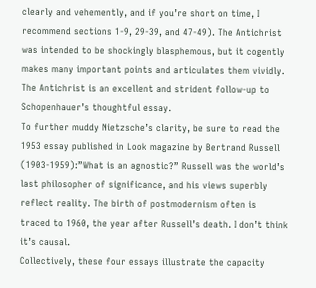clearly and vehemently, and if you’re short on time, I recommend sections 1-9, 29-39, and 47-49). The Antichrist was intended to be shockingly blasphemous, but it cogently makes many important points and articulates them vividly. The Antichrist is an excellent and strident follow-up to Schopenhauer’s thoughtful essay.
To further muddy Nietzsche’s clarity, be sure to read the 1953 essay published in Look magazine by Bertrand Russell (1903-1959):”What is an agnostic?” Russell was the world’s last philosopher of significance, and his views superbly reflect reality. The birth of postmodernism often is traced to 1960, the year after Russell’s death. I don’t think it’s causal.
Collectively, these four essays illustrate the capacity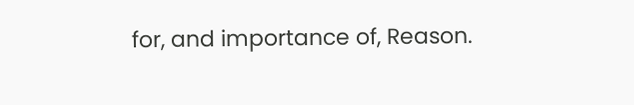for, and importance of, Reason.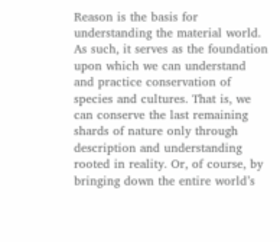Reason is the basis for understanding the material world. As such, it serves as the foundation upon which we can understand and practice conservation of species and cultures. That is, we can conserve the last remaining shards of nature only through description and understanding rooted in reality. Or, of course, by bringing down the entire world’s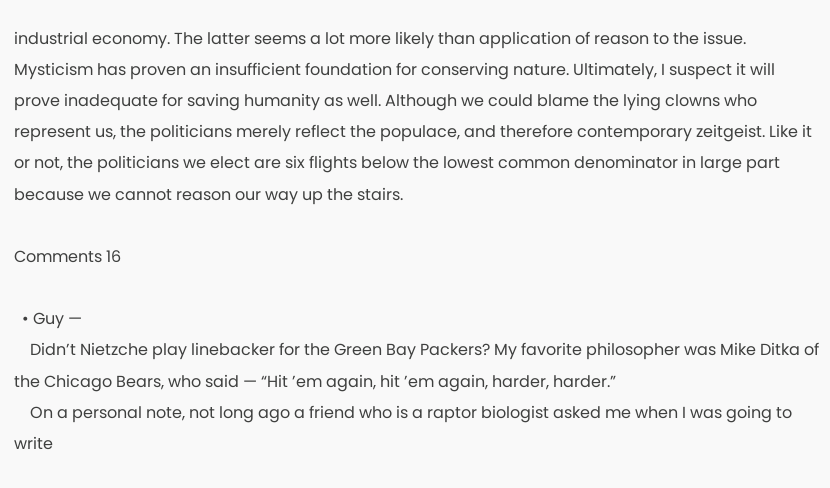industrial economy. The latter seems a lot more likely than application of reason to the issue.
Mysticism has proven an insufficient foundation for conserving nature. Ultimately, I suspect it will prove inadequate for saving humanity as well. Although we could blame the lying clowns who represent us, the politicians merely reflect the populace, and therefore contemporary zeitgeist. Like it or not, the politicians we elect are six flights below the lowest common denominator in large part because we cannot reason our way up the stairs.

Comments 16

  • Guy —
    Didn’t Nietzche play linebacker for the Green Bay Packers? My favorite philosopher was Mike Ditka of the Chicago Bears, who said — “Hit ’em again, hit ’em again, harder, harder.”
    On a personal note, not long ago a friend who is a raptor biologist asked me when I was going to write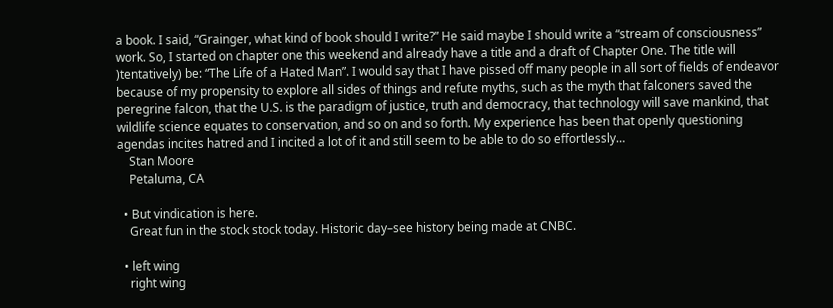a book. I said, “Grainger, what kind of book should I write?” He said maybe I should write a “stream of consciousness” work. So, I started on chapter one this weekend and already have a title and a draft of Chapter One. The title will )tentatively) be: “The Life of a Hated Man”. I would say that I have pissed off many people in all sort of fields of endeavor because of my propensity to explore all sides of things and refute myths, such as the myth that falconers saved the peregrine falcon, that the U.S. is the paradigm of justice, truth and democracy, that technology will save mankind, that wildlife science equates to conservation, and so on and so forth. My experience has been that openly questioning agendas incites hatred and I incited a lot of it and still seem to be able to do so effortlessly…
    Stan Moore
    Petaluma, CA

  • But vindication is here.
    Great fun in the stock stock today. Historic day–see history being made at CNBC.

  • left wing
    right wing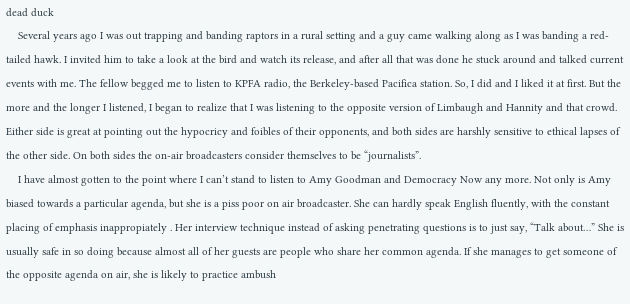dead duck
    Several years ago I was out trapping and banding raptors in a rural setting and a guy came walking along as I was banding a red-tailed hawk. I invited him to take a look at the bird and watch its release, and after all that was done he stuck around and talked current events with me. The fellow begged me to listen to KPFA radio, the Berkeley-based Pacifica station. So, I did and I liked it at first. But the more and the longer I listened, I began to realize that I was listening to the opposite version of Limbaugh and Hannity and that crowd. Either side is great at pointing out the hypocricy and foibles of their opponents, and both sides are harshly sensitive to ethical lapses of the other side. On both sides the on-air broadcasters consider themselves to be “journalists”.
    I have almost gotten to the point where I can’t stand to listen to Amy Goodman and Democracy Now any more. Not only is Amy biased towards a particular agenda, but she is a piss poor on air broadcaster. She can hardly speak English fluently, with the constant placing of emphasis inappropiately . Her interview technique instead of asking penetrating questions is to just say, “Talk about…” She is usually safe in so doing because almost all of her guests are people who share her common agenda. If she manages to get someone of the opposite agenda on air, she is likely to practice ambush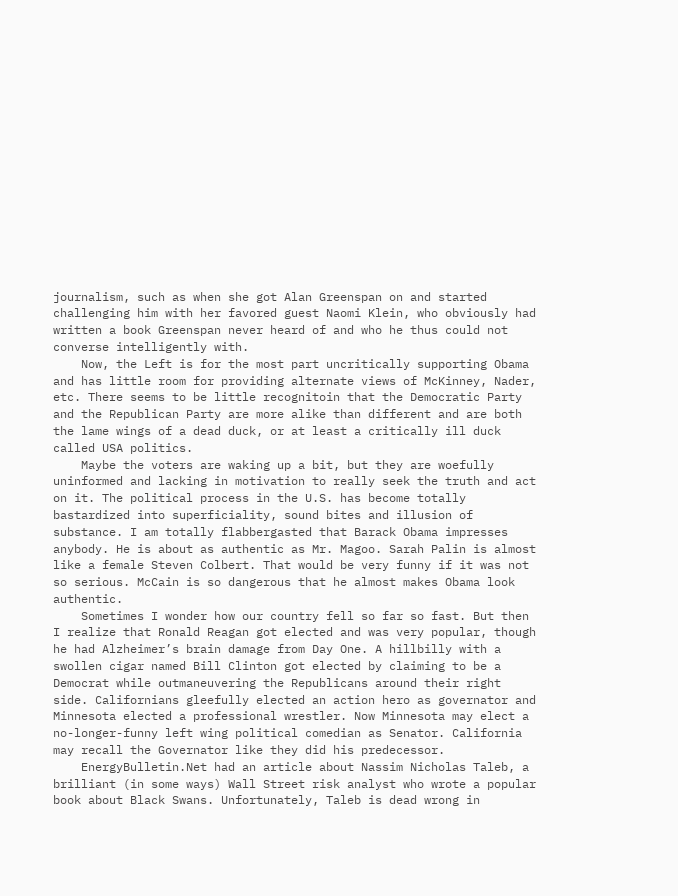journalism, such as when she got Alan Greenspan on and started challenging him with her favored guest Naomi Klein, who obviously had written a book Greenspan never heard of and who he thus could not converse intelligently with.
    Now, the Left is for the most part uncritically supporting Obama and has little room for providing alternate views of McKinney, Nader, etc. There seems to be little recognitoin that the Democratic Party and the Republican Party are more alike than different and are both the lame wings of a dead duck, or at least a critically ill duck called USA politics.
    Maybe the voters are waking up a bit, but they are woefully uninformed and lacking in motivation to really seek the truth and act on it. The political process in the U.S. has become totally bastardized into superficiality, sound bites and illusion of substance. I am totally flabbergasted that Barack Obama impresses anybody. He is about as authentic as Mr. Magoo. Sarah Palin is almost like a female Steven Colbert. That would be very funny if it was not so serious. McCain is so dangerous that he almost makes Obama look authentic.
    Sometimes I wonder how our country fell so far so fast. But then I realize that Ronald Reagan got elected and was very popular, though he had Alzheimer’s brain damage from Day One. A hillbilly with a swollen cigar named Bill Clinton got elected by claiming to be a Democrat while outmaneuvering the Republicans around their right side. Californians gleefully elected an action hero as governator and Minnesota elected a professional wrestler. Now Minnesota may elect a no-longer-funny left wing political comedian as Senator. California may recall the Governator like they did his predecessor.
    EnergyBulletin.Net had an article about Nassim Nicholas Taleb, a brilliant (in some ways) Wall Street risk analyst who wrote a popular book about Black Swans. Unfortunately, Taleb is dead wrong in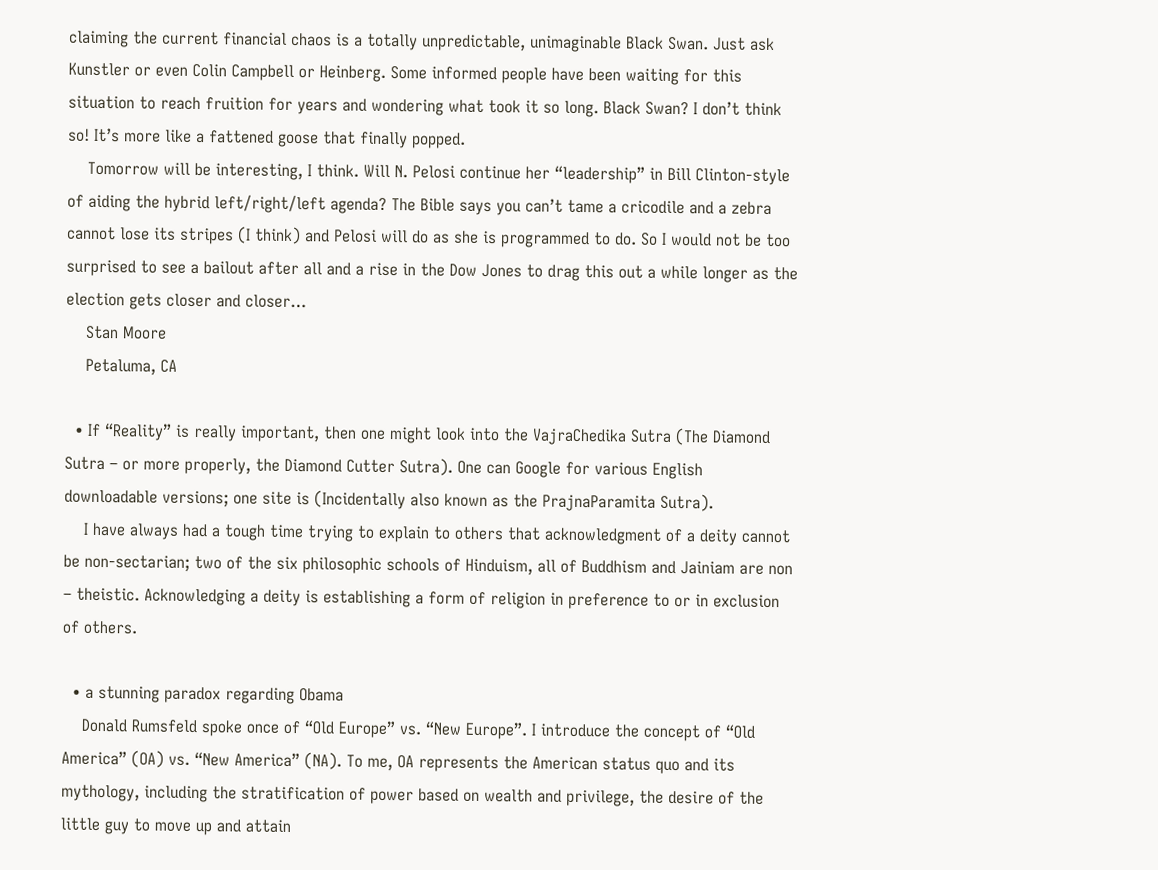claiming the current financial chaos is a totally unpredictable, unimaginable Black Swan. Just ask Kunstler or even Colin Campbell or Heinberg. Some informed people have been waiting for this situation to reach fruition for years and wondering what took it so long. Black Swan? I don’t think so! It’s more like a fattened goose that finally popped.
    Tomorrow will be interesting, I think. Will N. Pelosi continue her “leadership” in Bill Clinton-style of aiding the hybrid left/right/left agenda? The Bible says you can’t tame a cricodile and a zebra cannot lose its stripes (I think) and Pelosi will do as she is programmed to do. So I would not be too surprised to see a bailout after all and a rise in the Dow Jones to drag this out a while longer as the election gets closer and closer…
    Stan Moore
    Petaluma, CA

  • If “Reality” is really important, then one might look into the VajraChedika Sutra (The Diamond Sutra – or more properly, the Diamond Cutter Sutra). One can Google for various English downloadable versions; one site is (Incidentally also known as the PrajnaParamita Sutra).
    I have always had a tough time trying to explain to others that acknowledgment of a deity cannot be non-sectarian; two of the six philosophic schools of Hinduism, all of Buddhism and Jainiam are non – theistic. Acknowledging a deity is establishing a form of religion in preference to or in exclusion of others.

  • a stunning paradox regarding Obama
    Donald Rumsfeld spoke once of “Old Europe” vs. “New Europe”. I introduce the concept of “Old America” (OA) vs. “New America” (NA). To me, OA represents the American status quo and its mythology, including the stratification of power based on wealth and privilege, the desire of the little guy to move up and attain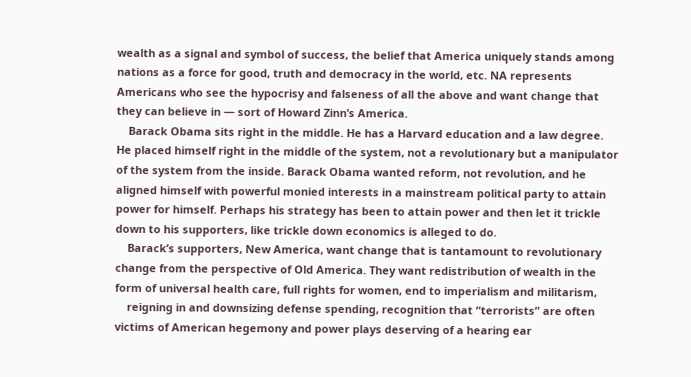wealth as a signal and symbol of success, the belief that America uniquely stands among nations as a force for good, truth and democracy in the world, etc. NA represents Americans who see the hypocrisy and falseness of all the above and want change that they can believe in — sort of Howard Zinn’s America.
    Barack Obama sits right in the middle. He has a Harvard education and a law degree. He placed himself right in the middle of the system, not a revolutionary but a manipulator of the system from the inside. Barack Obama wanted reform, not revolution, and he aligned himself with powerful monied interests in a mainstream political party to attain power for himself. Perhaps his strategy has been to attain power and then let it trickle down to his supporters, like trickle down economics is alleged to do.
    Barack’s supporters, New America, want change that is tantamount to revolutionary change from the perspective of Old America. They want redistribution of wealth in the form of universal health care, full rights for women, end to imperialism and militarism,
    reigning in and downsizing defense spending, recognition that “terrorists” are often victims of American hegemony and power plays deserving of a hearing ear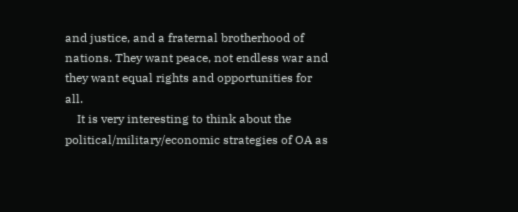and justice, and a fraternal brotherhood of nations. They want peace, not endless war and they want equal rights and opportunities for all.
    It is very interesting to think about the political/military/economic strategies of OA as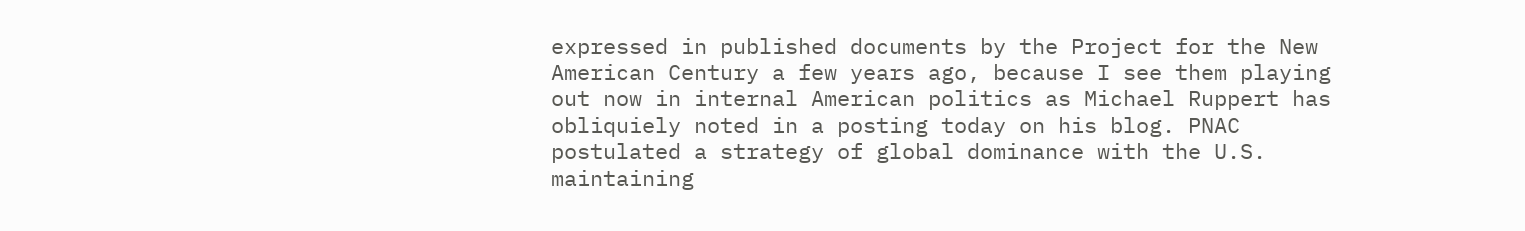expressed in published documents by the Project for the New American Century a few years ago, because I see them playing out now in internal American politics as Michael Ruppert has obliquiely noted in a posting today on his blog. PNAC postulated a strategy of global dominance with the U.S. maintaining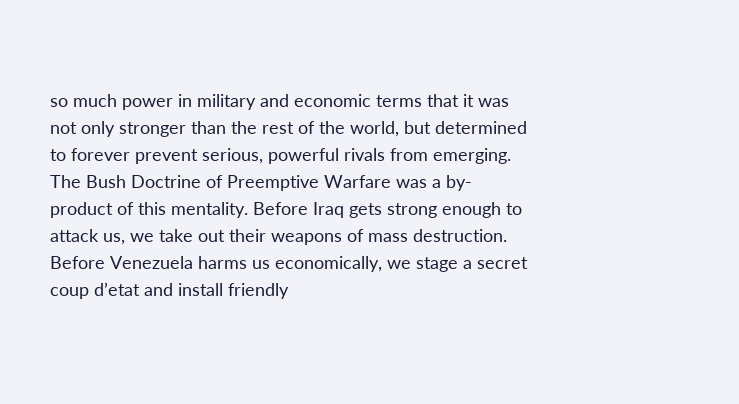so much power in military and economic terms that it was not only stronger than the rest of the world, but determined to forever prevent serious, powerful rivals from emerging. The Bush Doctrine of Preemptive Warfare was a by-product of this mentality. Before Iraq gets strong enough to attack us, we take out their weapons of mass destruction. Before Venezuela harms us economically, we stage a secret coup d’etat and install friendly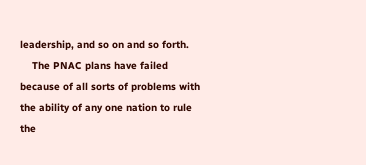leadership, and so on and so forth.
    The PNAC plans have failed because of all sorts of problems with the ability of any one nation to rule the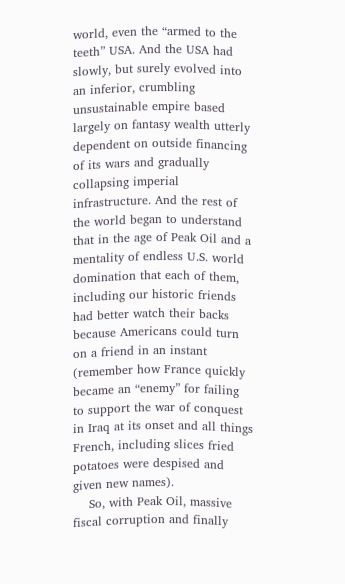world, even the “armed to the teeth” USA. And the USA had slowly, but surely evolved into an inferior, crumbling unsustainable empire based largely on fantasy wealth utterly dependent on outside financing of its wars and gradually collapsing imperial infrastructure. And the rest of the world began to understand that in the age of Peak Oil and a mentality of endless U.S. world domination that each of them, including our historic friends had better watch their backs because Americans could turn on a friend in an instant (remember how France quickly became an “enemy” for failing to support the war of conquest in Iraq at its onset and all things French, including slices fried potatoes were despised and given new names).
    So, with Peak Oil, massive fiscal corruption and finally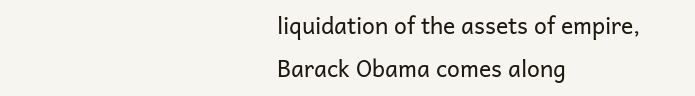liquidation of the assets of empire, Barack Obama comes along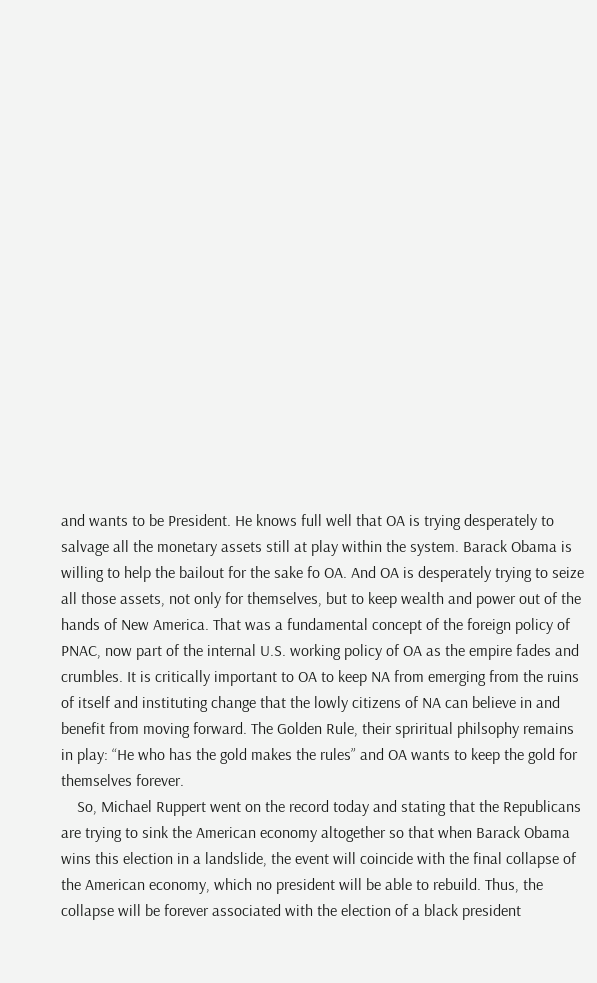and wants to be President. He knows full well that OA is trying desperately to salvage all the monetary assets still at play within the system. Barack Obama is willing to help the bailout for the sake fo OA. And OA is desperately trying to seize all those assets, not only for themselves, but to keep wealth and power out of the hands of New America. That was a fundamental concept of the foreign policy of PNAC, now part of the internal U.S. working policy of OA as the empire fades and crumbles. It is critically important to OA to keep NA from emerging from the ruins of itself and instituting change that the lowly citizens of NA can believe in and benefit from moving forward. The Golden Rule, their spriritual philsophy remains in play: “He who has the gold makes the rules” and OA wants to keep the gold for themselves forever.
    So, Michael Ruppert went on the record today and stating that the Republicans are trying to sink the American economy altogether so that when Barack Obama wins this election in a landslide, the event will coincide with the final collapse of the American economy, which no president will be able to rebuild. Thus, the collapse will be forever associated with the election of a black president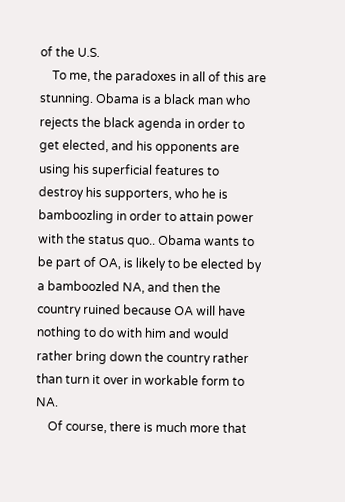of the U.S.
    To me, the paradoxes in all of this are stunning. Obama is a black man who rejects the black agenda in order to get elected, and his opponents are using his superficial features to destroy his supporters, who he is bamboozling in order to attain power with the status quo.. Obama wants to be part of OA, is likely to be elected by a bamboozled NA, and then the country ruined because OA will have nothing to do with him and would rather bring down the country rather than turn it over in workable form to NA.
    Of course, there is much more that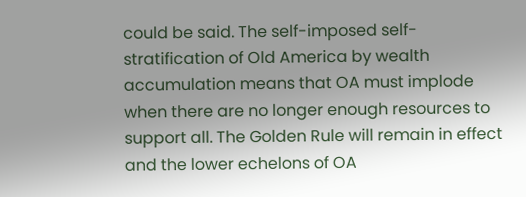could be said. The self-imposed self-stratification of Old America by wealth accumulation means that OA must implode when there are no longer enough resources to support all. The Golden Rule will remain in effect and the lower echelons of OA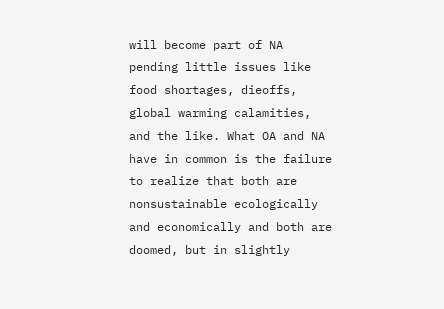will become part of NA pending little issues like food shortages, dieoffs, global warming calamities, and the like. What OA and NA have in common is the failure to realize that both are nonsustainable ecologically and economically and both are doomed, but in slightly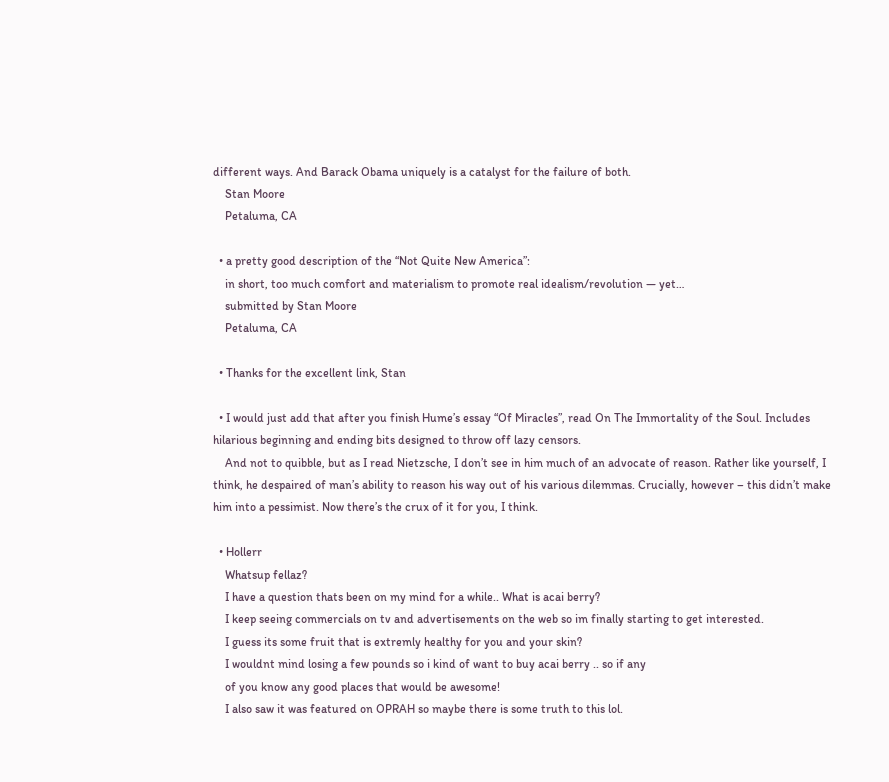different ways. And Barack Obama uniquely is a catalyst for the failure of both.
    Stan Moore
    Petaluma, CA

  • a pretty good description of the “Not Quite New America”:
    in short, too much comfort and materialism to promote real idealism/revolution — yet…
    submitted by Stan Moore
    Petaluma, CA

  • Thanks for the excellent link, Stan

  • I would just add that after you finish Hume’s essay “Of Miracles”, read On The Immortality of the Soul. Includes hilarious beginning and ending bits designed to throw off lazy censors.
    And not to quibble, but as I read Nietzsche, I don’t see in him much of an advocate of reason. Rather like yourself, I think, he despaired of man’s ability to reason his way out of his various dilemmas. Crucially, however – this didn’t make him into a pessimist. Now there’s the crux of it for you, I think.

  • Hollerr
    Whatsup fellaz?
    I have a question thats been on my mind for a while.. What is acai berry?
    I keep seeing commercials on tv and advertisements on the web so im finally starting to get interested.
    I guess its some fruit that is extremly healthy for you and your skin?
    I wouldnt mind losing a few pounds so i kind of want to buy acai berry .. so if any
    of you know any good places that would be awesome!
    I also saw it was featured on OPRAH so maybe there is some truth to this lol.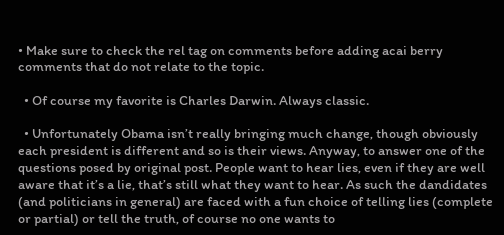• Make sure to check the rel tag on comments before adding acai berry comments that do not relate to the topic.

  • Of course my favorite is Charles Darwin. Always classic.

  • Unfortunately Obama isn’t really bringing much change, though obviously each president is different and so is their views. Anyway, to answer one of the questions posed by original post. People want to hear lies, even if they are well aware that it’s a lie, that’s still what they want to hear. As such the dandidates (and politicians in general) are faced with a fun choice of telling lies (complete or partial) or tell the truth, of course no one wants to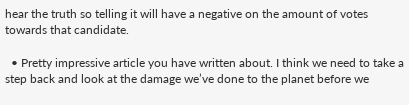hear the truth so telling it will have a negative on the amount of votes towards that candidate.

  • Pretty impressive article you have written about. I think we need to take a step back and look at the damage we’ve done to the planet before we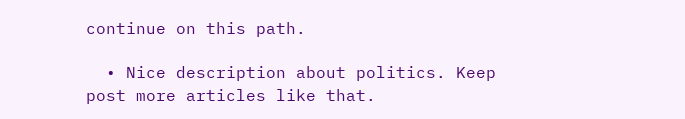continue on this path.

  • Nice description about politics. Keep post more articles like that.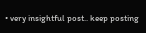• very insightful post.. keep posting